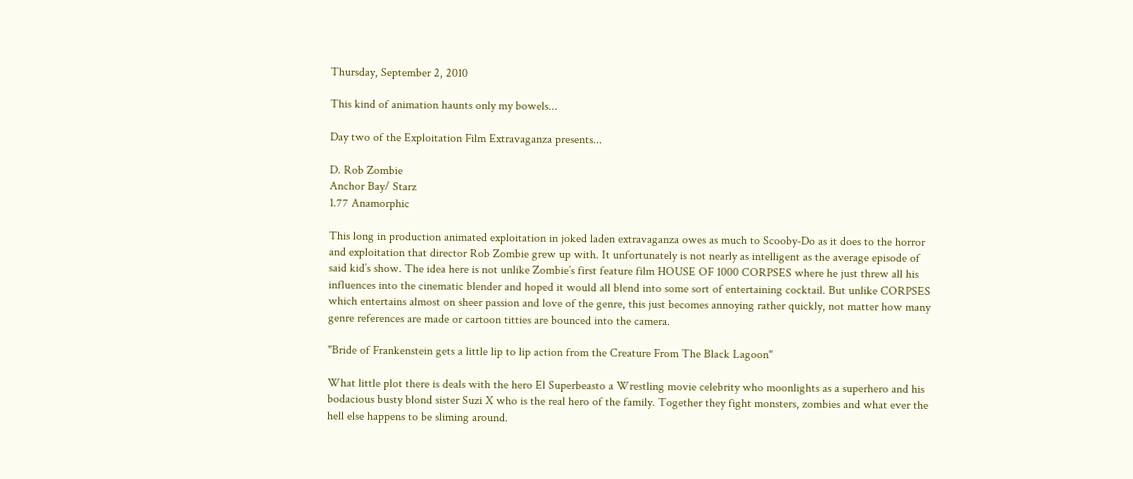Thursday, September 2, 2010

This kind of animation haunts only my bowels...

Day two of the Exploitation Film Extravaganza presents...

D. Rob Zombie
Anchor Bay/ Starz
1.77 Anamorphic

This long in production animated exploitation in joked laden extravaganza owes as much to Scooby-Do as it does to the horror and exploitation that director Rob Zombie grew up with. It unfortunately is not nearly as intelligent as the average episode of said kid’s show. The idea here is not unlike Zombie’s first feature film HOUSE OF 1000 CORPSES where he just threw all his influences into the cinematic blender and hoped it would all blend into some sort of entertaining cocktail. But unlike CORPSES which entertains almost on sheer passion and love of the genre, this just becomes annoying rather quickly, not matter how many genre references are made or cartoon titties are bounced into the camera.

"Bride of Frankenstein gets a little lip to lip action from the Creature From The Black Lagoon"

What little plot there is deals with the hero El Superbeasto a Wrestling movie celebrity who moonlights as a superhero and his bodacious busty blond sister Suzi X who is the real hero of the family. Together they fight monsters, zombies and what ever the hell else happens to be sliming around.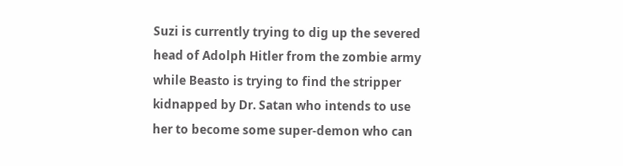Suzi is currently trying to dig up the severed head of Adolph Hitler from the zombie army while Beasto is trying to find the stripper kidnapped by Dr. Satan who intends to use her to become some super-demon who can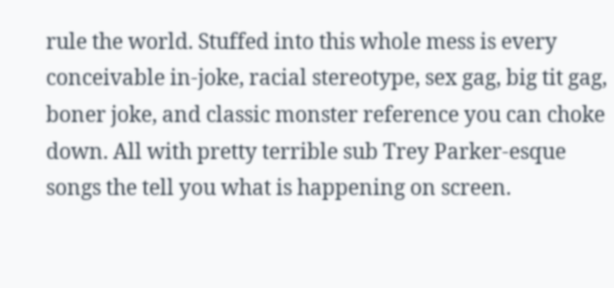rule the world. Stuffed into this whole mess is every conceivable in-joke, racial stereotype, sex gag, big tit gag, boner joke, and classic monster reference you can choke down. All with pretty terrible sub Trey Parker-esque songs the tell you what is happening on screen.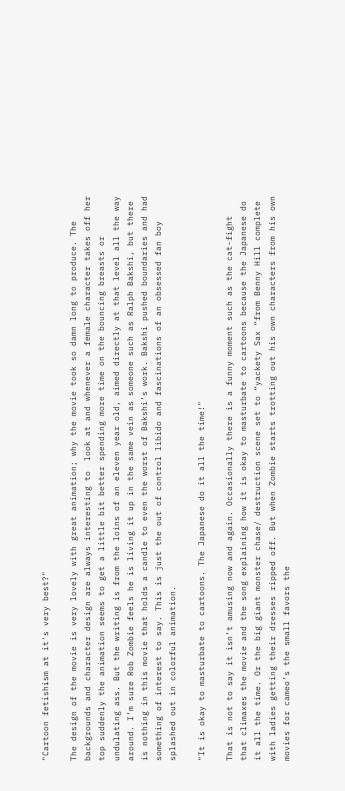"Cartoon fetishism at it's very best?"

The design of the movie is very lovely with great animation; why the movie took so damn long to produce. The backgrounds and character design are always interesting to  look at and whenever a female character takes off her top suddenly the animation seems to get a little bit better spending more time on the bouncing breasts or undulating ass. But the writing is from the loins of an eleven year old, aimed directly at that level all the way around. I’m sure Rob Zombie feels he is living it up in the same vein as someone such as Ralph Bakshi, but there is nothing in this movie that holds a candle to even the worst of Bakshi’s work. Bakshi pushed boundaries and had something of interest to say. This is just the out of control libido and fascinations of an obsessed fan boy splashed out in colorful animation.

"It is okay to masturbate to cartoons. The Japanese do it all the time!"

That is not to say it isn’t amusing now and again. Occasionally there is a funny moment such as the cat-fight that climaxes the movie and the song explaining how it is okay to masturbate to cartoons because the Japanese do it all the time. Or the big giant monster chase/ destruction scene set to “yackety Sax “from Benny Hill complete with ladies getting their dresses ripped off. But when Zombie starts trotting out his own characters from his own movies for cameo’s the small favors the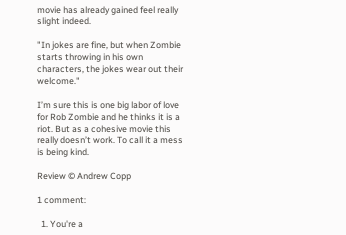movie has already gained feel really slight indeed.

"In jokes are fine, but when Zombie starts throwing in his own characters, the jokes wear out their welcome."

I’m sure this is one big labor of love for Rob Zombie and he thinks it is a riot. But as a cohesive movie this really doesn’t work. To call it a mess is being kind.

Review © Andrew Copp

1 comment:

  1. You're a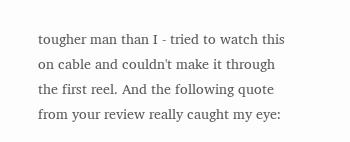tougher man than I - tried to watch this on cable and couldn't make it through the first reel. And the following quote from your review really caught my eye: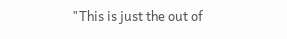"This is just the out of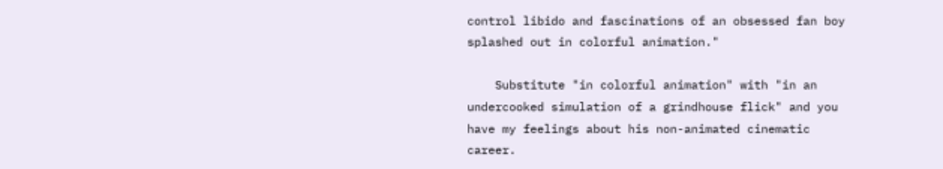control libido and fascinations of an obsessed fan boy splashed out in colorful animation."

    Substitute "in colorful animation" with "in an undercooked simulation of a grindhouse flick" and you have my feelings about his non-animated cinematic career.